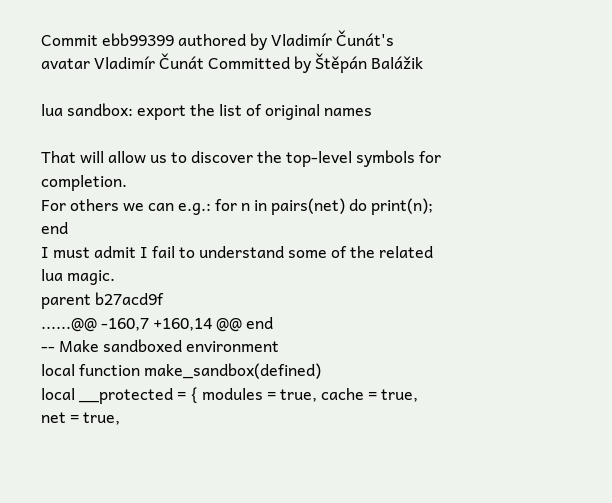Commit ebb99399 authored by Vladimír Čunát's avatar Vladimír Čunát Committed by Štěpán Balážik

lua sandbox: export the list of original names

That will allow us to discover the top-level symbols for completion.
For others we can e.g.: for n in pairs(net) do print(n); end
I must admit I fail to understand some of the related lua magic.
parent b27acd9f
......@@ -160,7 +160,14 @@ end
-- Make sandboxed environment
local function make_sandbox(defined)
local __protected = { modules = true, cache = true, net = true,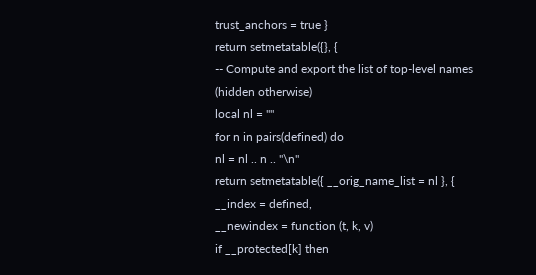trust_anchors = true }
return setmetatable({}, {
-- Compute and export the list of top-level names (hidden otherwise)
local nl = ""
for n in pairs(defined) do
nl = nl .. n .. "\n"
return setmetatable({ __orig_name_list = nl }, {
__index = defined,
__newindex = function (t, k, v)
if __protected[k] then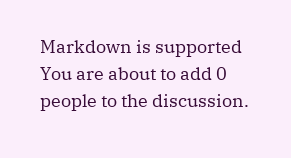Markdown is supported
You are about to add 0 people to the discussion.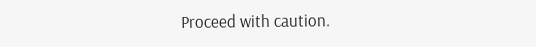Proceed with caution.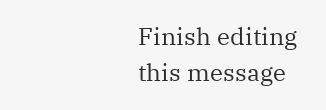Finish editing this message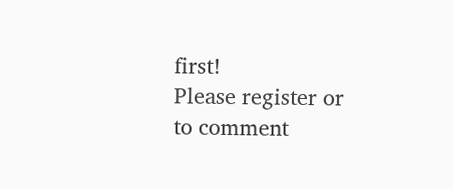first!
Please register or to comment